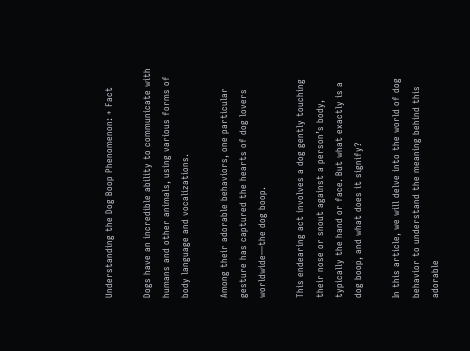Understanding the Dog Boop Phenomenon: + Fact

Dogs have an incredible ability to communicate with humans and other animals, using various forms of body language and vocalizations.

Among their adorable behaviors, one particular gesture has captured the hearts of dog lovers worldwide—the dog boop.

This endearing act involves a dog gently touching their nose or snout against a person’s body, typically the hand or face. But what exactly is a dog boop, and what does it signify?

In this article, we will delve into the world of dog behavior to understand the meaning behind this adorable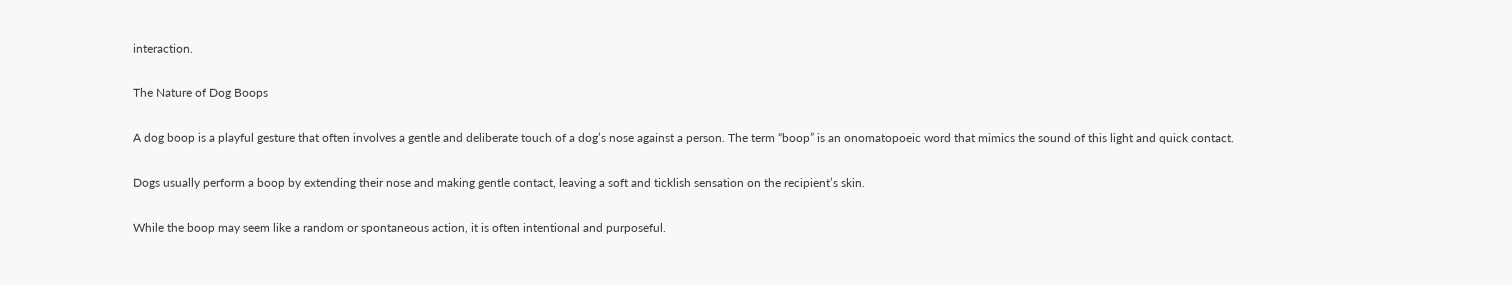interaction.

The Nature of Dog Boops

A dog boop is a playful gesture that often involves a gentle and deliberate touch of a dog’s nose against a person. The term “boop” is an onomatopoeic word that mimics the sound of this light and quick contact.

Dogs usually perform a boop by extending their nose and making gentle contact, leaving a soft and ticklish sensation on the recipient’s skin.

While the boop may seem like a random or spontaneous action, it is often intentional and purposeful.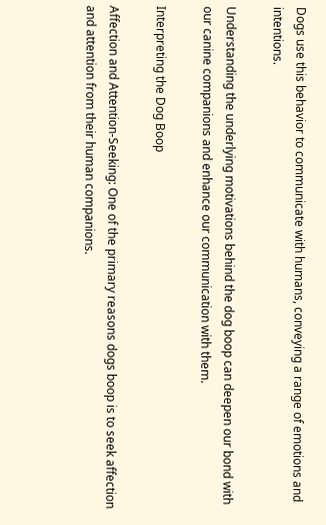Dogs use this behavior to communicate with humans, conveying a range of emotions and intentions.

Understanding the underlying motivations behind the dog boop can deepen our bond with our canine companions and enhance our communication with them.

Interpreting the Dog Boop

Affection and Attention-Seeking: One of the primary reasons dogs boop is to seek affection and attention from their human companions.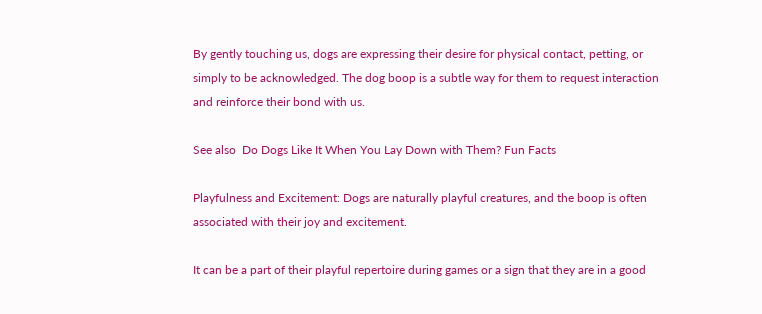By gently touching us, dogs are expressing their desire for physical contact, petting, or simply to be acknowledged. The dog boop is a subtle way for them to request interaction and reinforce their bond with us.

See also  Do Dogs Like It When You Lay Down with Them? Fun Facts

Playfulness and Excitement: Dogs are naturally playful creatures, and the boop is often associated with their joy and excitement.

It can be a part of their playful repertoire during games or a sign that they are in a good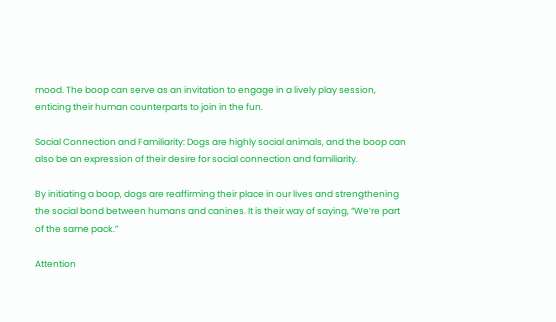mood. The boop can serve as an invitation to engage in a lively play session, enticing their human counterparts to join in the fun.

Social Connection and Familiarity: Dogs are highly social animals, and the boop can also be an expression of their desire for social connection and familiarity.

By initiating a boop, dogs are reaffirming their place in our lives and strengthening the social bond between humans and canines. It is their way of saying, “We’re part of the same pack.”

Attention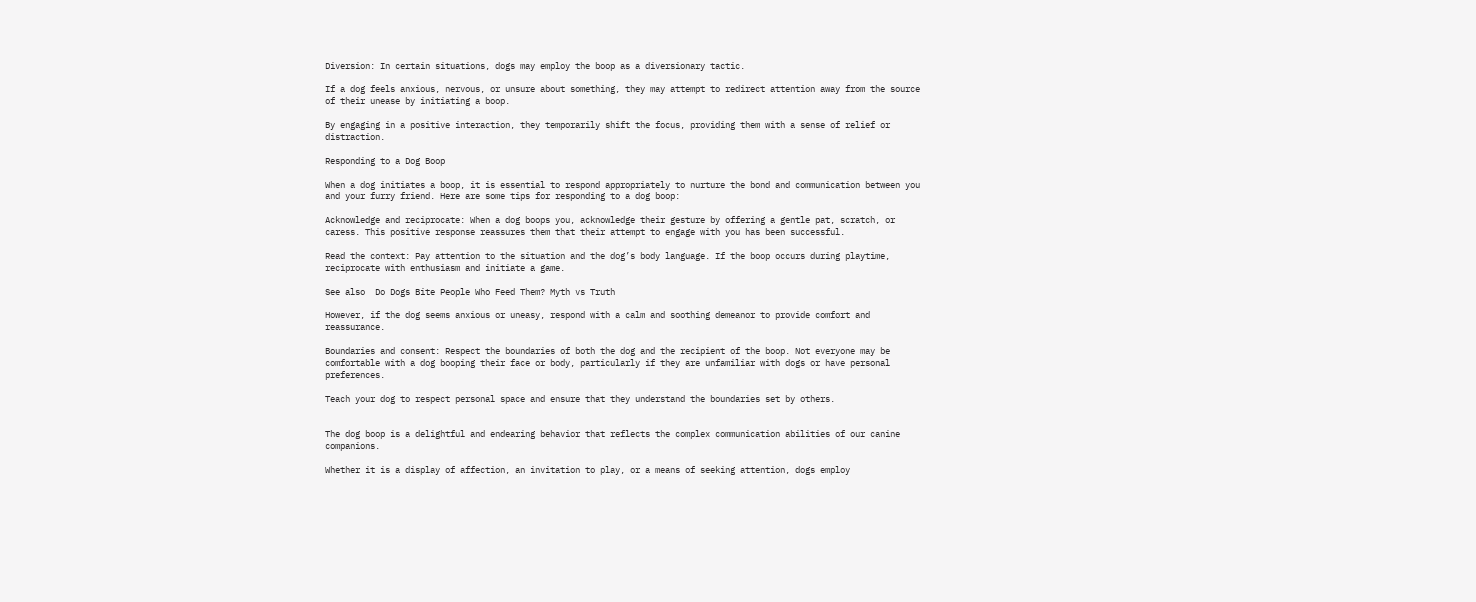Diversion: In certain situations, dogs may employ the boop as a diversionary tactic.

If a dog feels anxious, nervous, or unsure about something, they may attempt to redirect attention away from the source of their unease by initiating a boop.

By engaging in a positive interaction, they temporarily shift the focus, providing them with a sense of relief or distraction.

Responding to a Dog Boop

When a dog initiates a boop, it is essential to respond appropriately to nurture the bond and communication between you and your furry friend. Here are some tips for responding to a dog boop:

Acknowledge and reciprocate: When a dog boops you, acknowledge their gesture by offering a gentle pat, scratch, or caress. This positive response reassures them that their attempt to engage with you has been successful.

Read the context: Pay attention to the situation and the dog’s body language. If the boop occurs during playtime, reciprocate with enthusiasm and initiate a game.

See also  Do Dogs Bite People Who Feed Them? Myth vs Truth

However, if the dog seems anxious or uneasy, respond with a calm and soothing demeanor to provide comfort and reassurance.

Boundaries and consent: Respect the boundaries of both the dog and the recipient of the boop. Not everyone may be comfortable with a dog booping their face or body, particularly if they are unfamiliar with dogs or have personal preferences.

Teach your dog to respect personal space and ensure that they understand the boundaries set by others.


The dog boop is a delightful and endearing behavior that reflects the complex communication abilities of our canine companions.

Whether it is a display of affection, an invitation to play, or a means of seeking attention, dogs employ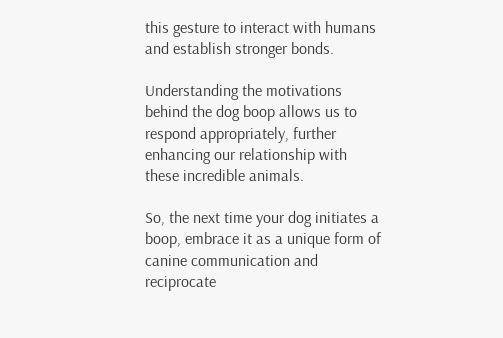this gesture to interact with humans and establish stronger bonds.

Understanding the motivations behind the dog boop allows us to respond appropriately, further enhancing our relationship with these incredible animals.

So, the next time your dog initiates a boop, embrace it as a unique form of canine communication and reciprocate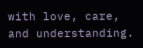with love, care, and understanding.